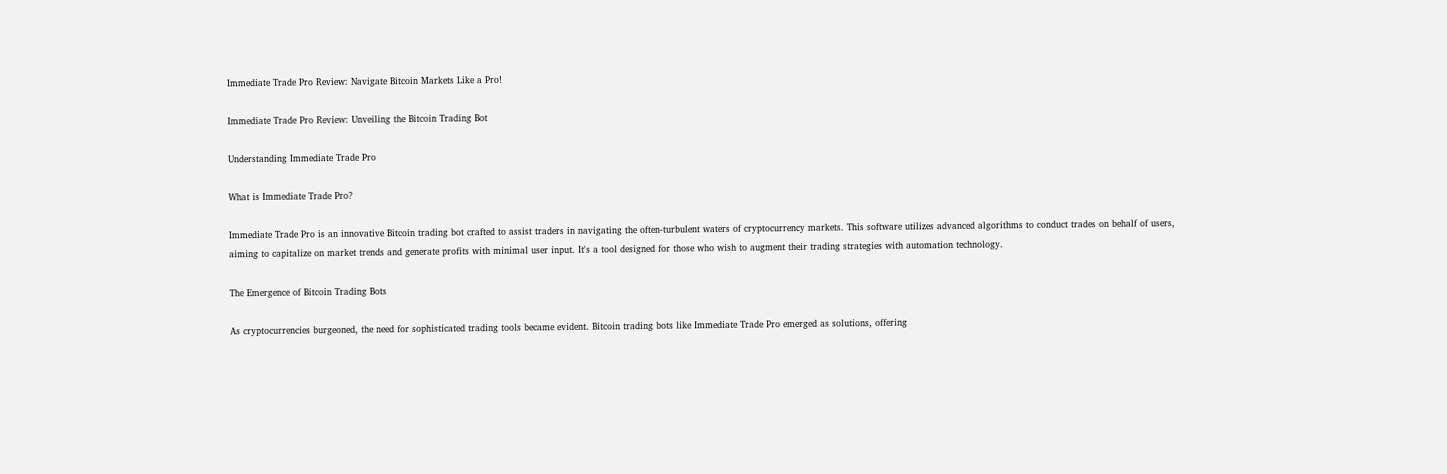Immediate Trade Pro Review: Navigate Bitcoin Markets Like a Pro!

Immediate Trade Pro Review: Unveiling the Bitcoin Trading Bot

Understanding Immediate Trade Pro

What is Immediate Trade Pro?

Immediate Trade Pro is an innovative Bitcoin trading bot crafted to assist traders in navigating the often-turbulent waters of cryptocurrency markets. This software utilizes advanced algorithms to conduct trades on behalf of users, aiming to capitalize on market trends and generate profits with minimal user input. It's a tool designed for those who wish to augment their trading strategies with automation technology.

The Emergence of Bitcoin Trading Bots

As cryptocurrencies burgeoned, the need for sophisticated trading tools became evident. Bitcoin trading bots like Immediate Trade Pro emerged as solutions, offering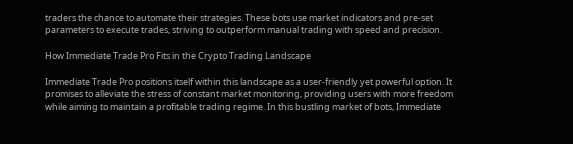traders the chance to automate their strategies. These bots use market indicators and pre-set parameters to execute trades, striving to outperform manual trading with speed and precision.

How Immediate Trade Pro Fits in the Crypto Trading Landscape

Immediate Trade Pro positions itself within this landscape as a user-friendly yet powerful option. It promises to alleviate the stress of constant market monitoring, providing users with more freedom while aiming to maintain a profitable trading regime. In this bustling market of bots, Immediate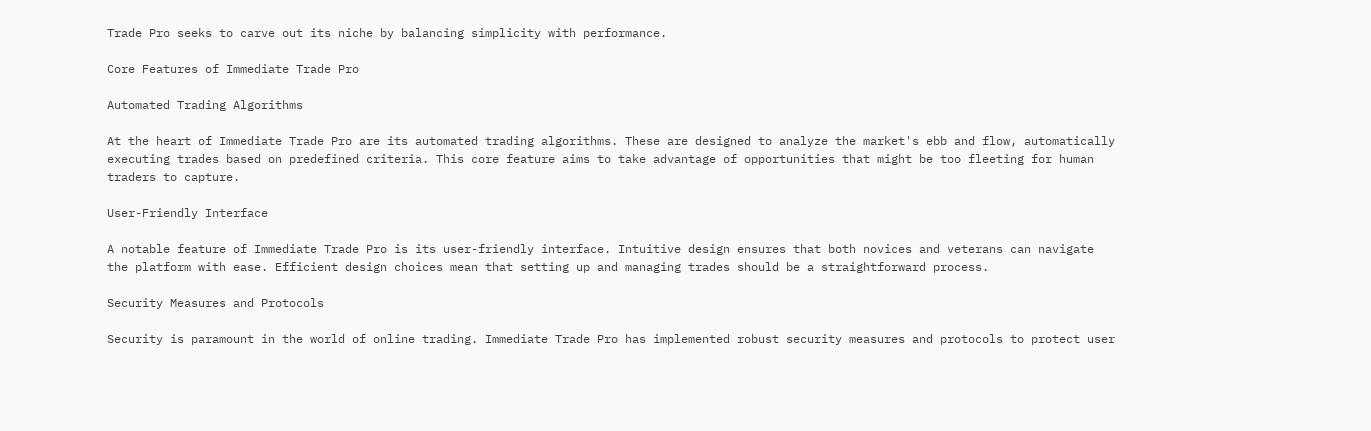Trade Pro seeks to carve out its niche by balancing simplicity with performance.

Core Features of Immediate Trade Pro

Automated Trading Algorithms

At the heart of Immediate Trade Pro are its automated trading algorithms. These are designed to analyze the market's ebb and flow, automatically executing trades based on predefined criteria. This core feature aims to take advantage of opportunities that might be too fleeting for human traders to capture.

User-Friendly Interface

A notable feature of Immediate Trade Pro is its user-friendly interface. Intuitive design ensures that both novices and veterans can navigate the platform with ease. Efficient design choices mean that setting up and managing trades should be a straightforward process.

Security Measures and Protocols

Security is paramount in the world of online trading. Immediate Trade Pro has implemented robust security measures and protocols to protect user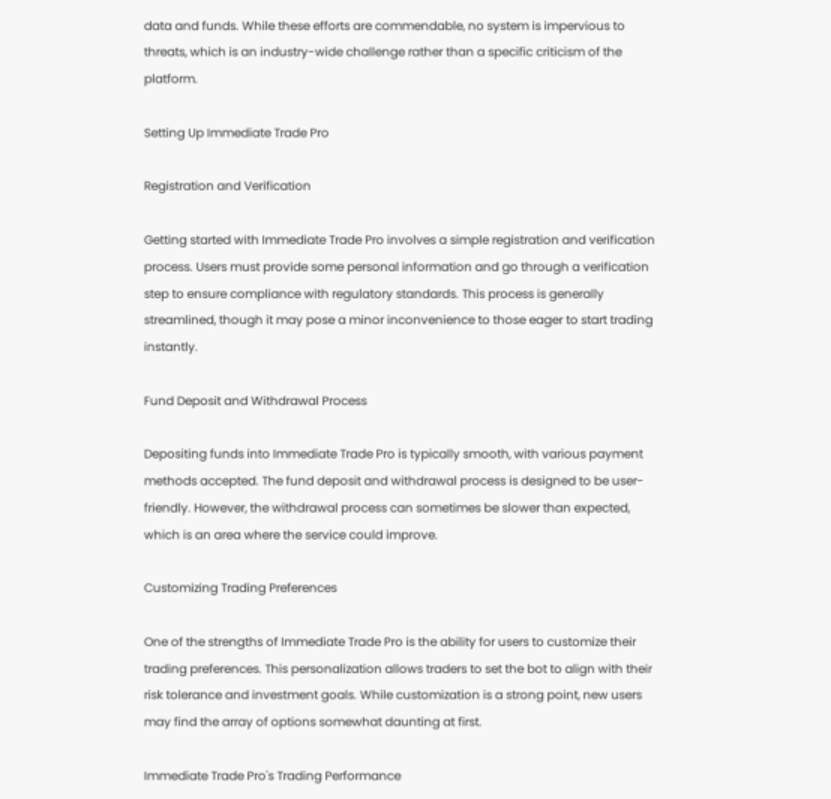data and funds. While these efforts are commendable, no system is impervious to threats, which is an industry-wide challenge rather than a specific criticism of the platform.

Setting Up Immediate Trade Pro

Registration and Verification

Getting started with Immediate Trade Pro involves a simple registration and verification process. Users must provide some personal information and go through a verification step to ensure compliance with regulatory standards. This process is generally streamlined, though it may pose a minor inconvenience to those eager to start trading instantly.

Fund Deposit and Withdrawal Process

Depositing funds into Immediate Trade Pro is typically smooth, with various payment methods accepted. The fund deposit and withdrawal process is designed to be user-friendly. However, the withdrawal process can sometimes be slower than expected, which is an area where the service could improve.

Customizing Trading Preferences

One of the strengths of Immediate Trade Pro is the ability for users to customize their trading preferences. This personalization allows traders to set the bot to align with their risk tolerance and investment goals. While customization is a strong point, new users may find the array of options somewhat daunting at first.

Immediate Trade Pro's Trading Performance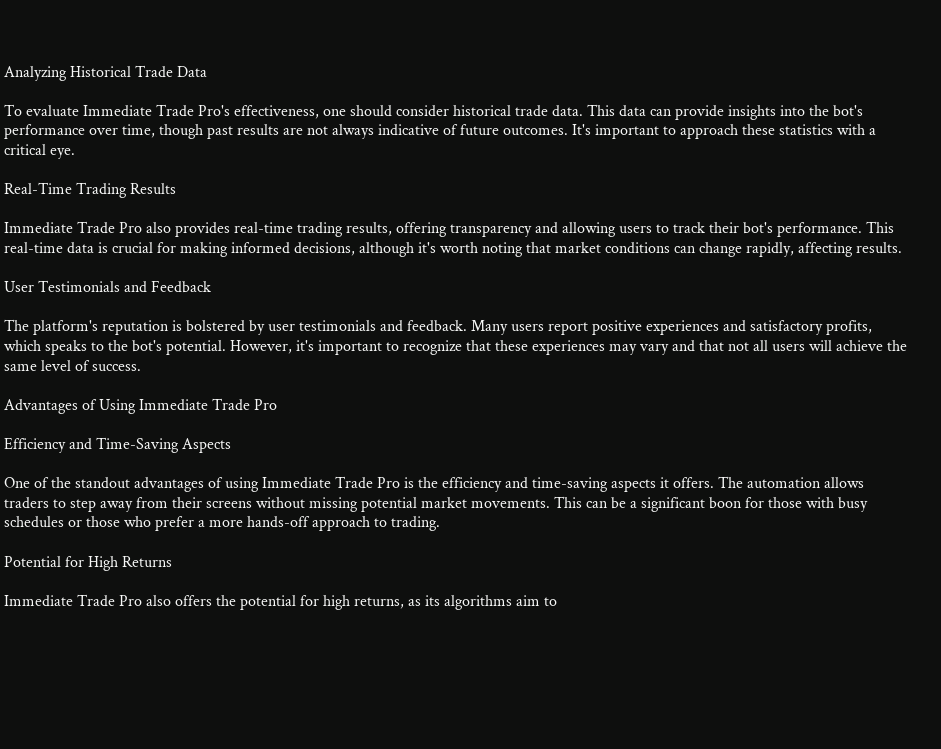Analyzing Historical Trade Data

To evaluate Immediate Trade Pro's effectiveness, one should consider historical trade data. This data can provide insights into the bot's performance over time, though past results are not always indicative of future outcomes. It's important to approach these statistics with a critical eye.

Real-Time Trading Results

Immediate Trade Pro also provides real-time trading results, offering transparency and allowing users to track their bot's performance. This real-time data is crucial for making informed decisions, although it's worth noting that market conditions can change rapidly, affecting results.

User Testimonials and Feedback

The platform's reputation is bolstered by user testimonials and feedback. Many users report positive experiences and satisfactory profits, which speaks to the bot's potential. However, it's important to recognize that these experiences may vary and that not all users will achieve the same level of success.

Advantages of Using Immediate Trade Pro

Efficiency and Time-Saving Aspects

One of the standout advantages of using Immediate Trade Pro is the efficiency and time-saving aspects it offers. The automation allows traders to step away from their screens without missing potential market movements. This can be a significant boon for those with busy schedules or those who prefer a more hands-off approach to trading.

Potential for High Returns

Immediate Trade Pro also offers the potential for high returns, as its algorithms aim to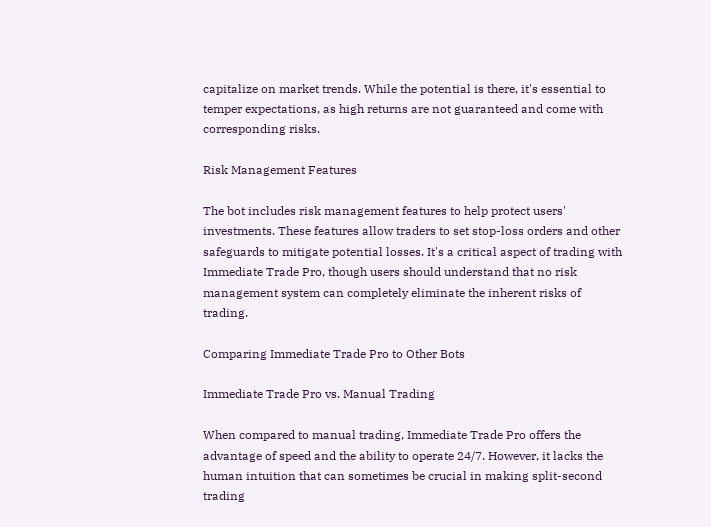capitalize on market trends. While the potential is there, it's essential to temper expectations, as high returns are not guaranteed and come with corresponding risks.

Risk Management Features

The bot includes risk management features to help protect users' investments. These features allow traders to set stop-loss orders and other safeguards to mitigate potential losses. It's a critical aspect of trading with Immediate Trade Pro, though users should understand that no risk management system can completely eliminate the inherent risks of trading.

Comparing Immediate Trade Pro to Other Bots

Immediate Trade Pro vs. Manual Trading

When compared to manual trading, Immediate Trade Pro offers the advantage of speed and the ability to operate 24/7. However, it lacks the human intuition that can sometimes be crucial in making split-second trading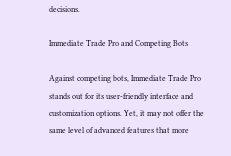decisions.

Immediate Trade Pro and Competing Bots

Against competing bots, Immediate Trade Pro stands out for its user-friendly interface and customization options. Yet, it may not offer the same level of advanced features that more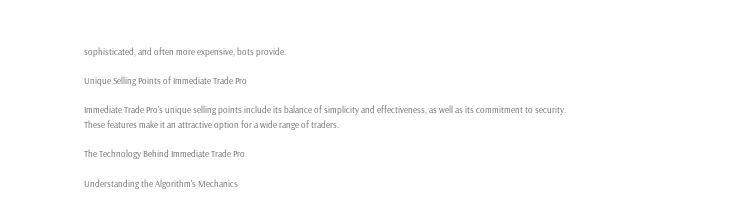sophisticated, and often more expensive, bots provide.

Unique Selling Points of Immediate Trade Pro

Immediate Trade Pro's unique selling points include its balance of simplicity and effectiveness, as well as its commitment to security. These features make it an attractive option for a wide range of traders.

The Technology Behind Immediate Trade Pro

Understanding the Algorithm's Mechanics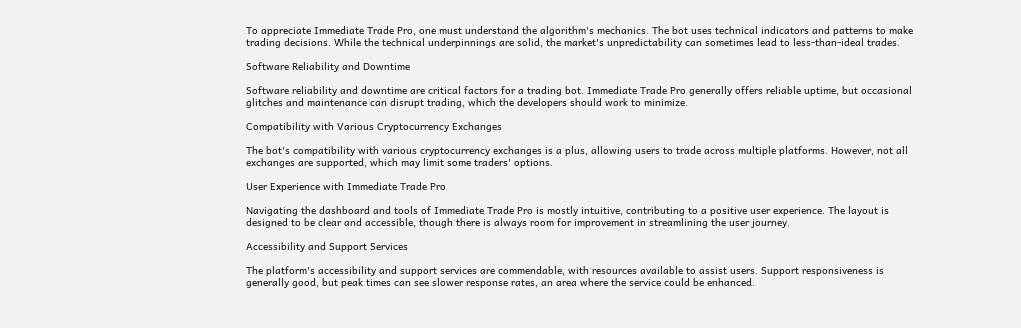To appreciate Immediate Trade Pro, one must understand the algorithm's mechanics. The bot uses technical indicators and patterns to make trading decisions. While the technical underpinnings are solid, the market's unpredictability can sometimes lead to less-than-ideal trades.

Software Reliability and Downtime

Software reliability and downtime are critical factors for a trading bot. Immediate Trade Pro generally offers reliable uptime, but occasional glitches and maintenance can disrupt trading, which the developers should work to minimize.

Compatibility with Various Cryptocurrency Exchanges

The bot's compatibility with various cryptocurrency exchanges is a plus, allowing users to trade across multiple platforms. However, not all exchanges are supported, which may limit some traders' options.

User Experience with Immediate Trade Pro

Navigating the dashboard and tools of Immediate Trade Pro is mostly intuitive, contributing to a positive user experience. The layout is designed to be clear and accessible, though there is always room for improvement in streamlining the user journey.

Accessibility and Support Services

The platform's accessibility and support services are commendable, with resources available to assist users. Support responsiveness is generally good, but peak times can see slower response rates, an area where the service could be enhanced.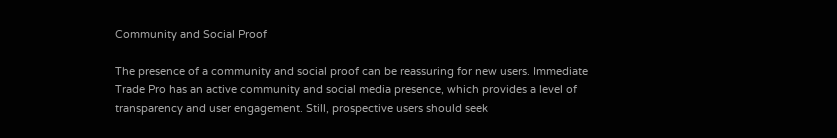Community and Social Proof

The presence of a community and social proof can be reassuring for new users. Immediate Trade Pro has an active community and social media presence, which provides a level of transparency and user engagement. Still, prospective users should seek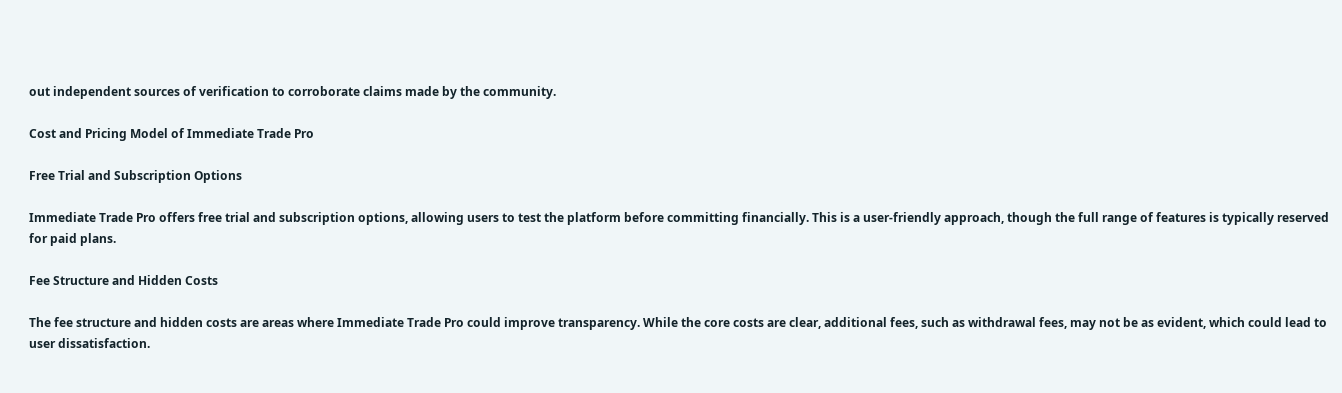out independent sources of verification to corroborate claims made by the community.

Cost and Pricing Model of Immediate Trade Pro

Free Trial and Subscription Options

Immediate Trade Pro offers free trial and subscription options, allowing users to test the platform before committing financially. This is a user-friendly approach, though the full range of features is typically reserved for paid plans.

Fee Structure and Hidden Costs

The fee structure and hidden costs are areas where Immediate Trade Pro could improve transparency. While the core costs are clear, additional fees, such as withdrawal fees, may not be as evident, which could lead to user dissatisfaction.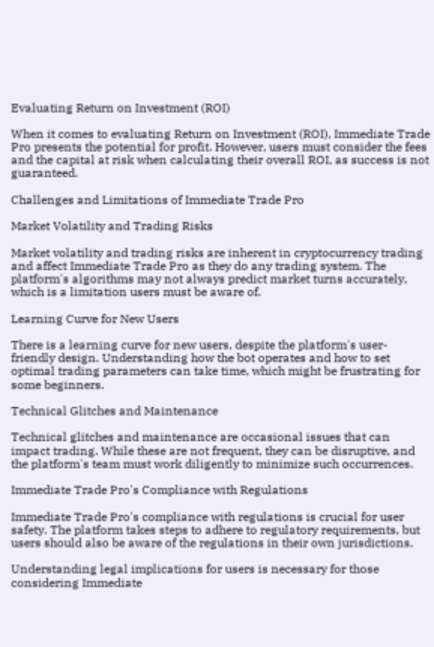Evaluating Return on Investment (ROI)

When it comes to evaluating Return on Investment (ROI), Immediate Trade Pro presents the potential for profit. However, users must consider the fees and the capital at risk when calculating their overall ROI, as success is not guaranteed.

Challenges and Limitations of Immediate Trade Pro

Market Volatility and Trading Risks

Market volatility and trading risks are inherent in cryptocurrency trading and affect Immediate Trade Pro as they do any trading system. The platform's algorithms may not always predict market turns accurately, which is a limitation users must be aware of.

Learning Curve for New Users

There is a learning curve for new users, despite the platform's user-friendly design. Understanding how the bot operates and how to set optimal trading parameters can take time, which might be frustrating for some beginners.

Technical Glitches and Maintenance

Technical glitches and maintenance are occasional issues that can impact trading. While these are not frequent, they can be disruptive, and the platform's team must work diligently to minimize such occurrences.

Immediate Trade Pro's Compliance with Regulations

Immediate Trade Pro's compliance with regulations is crucial for user safety. The platform takes steps to adhere to regulatory requirements, but users should also be aware of the regulations in their own jurisdictions.

Understanding legal implications for users is necessary for those considering Immediate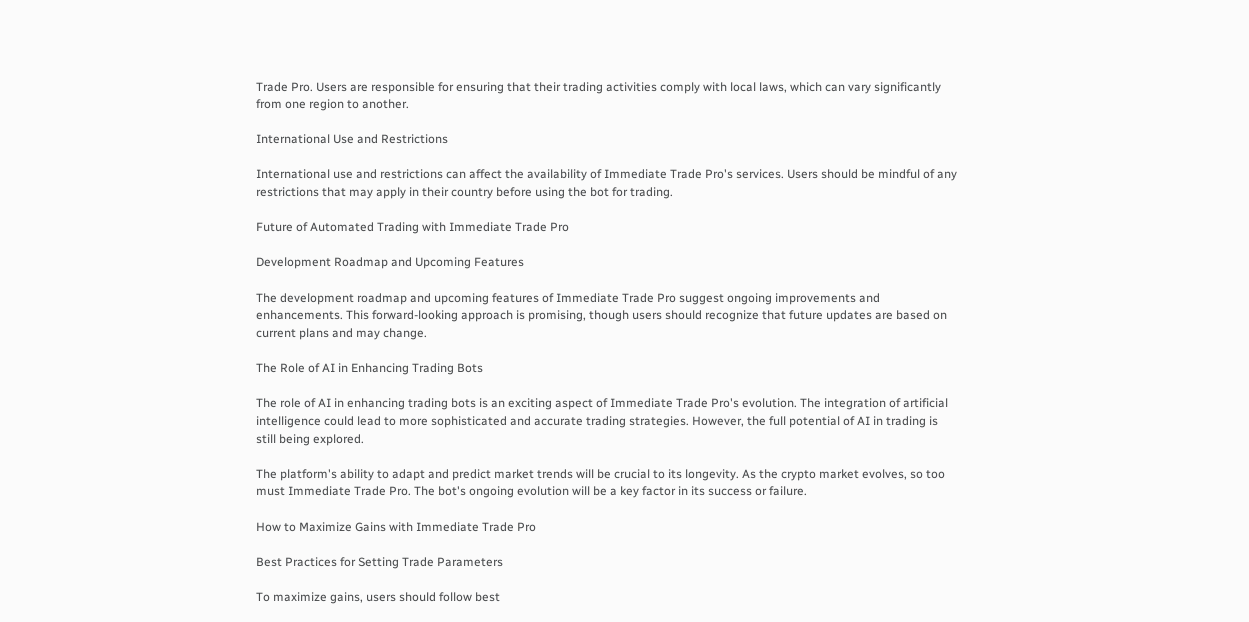Trade Pro. Users are responsible for ensuring that their trading activities comply with local laws, which can vary significantly from one region to another.

International Use and Restrictions

International use and restrictions can affect the availability of Immediate Trade Pro's services. Users should be mindful of any restrictions that may apply in their country before using the bot for trading.

Future of Automated Trading with Immediate Trade Pro

Development Roadmap and Upcoming Features

The development roadmap and upcoming features of Immediate Trade Pro suggest ongoing improvements and enhancements. This forward-looking approach is promising, though users should recognize that future updates are based on current plans and may change.

The Role of AI in Enhancing Trading Bots

The role of AI in enhancing trading bots is an exciting aspect of Immediate Trade Pro's evolution. The integration of artificial intelligence could lead to more sophisticated and accurate trading strategies. However, the full potential of AI in trading is still being explored.

The platform's ability to adapt and predict market trends will be crucial to its longevity. As the crypto market evolves, so too must Immediate Trade Pro. The bot's ongoing evolution will be a key factor in its success or failure.

How to Maximize Gains with Immediate Trade Pro

Best Practices for Setting Trade Parameters

To maximize gains, users should follow best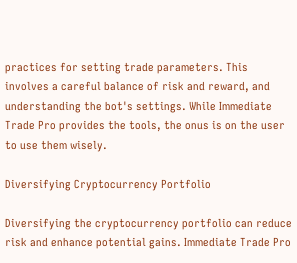practices for setting trade parameters. This involves a careful balance of risk and reward, and understanding the bot's settings. While Immediate Trade Pro provides the tools, the onus is on the user to use them wisely.

Diversifying Cryptocurrency Portfolio

Diversifying the cryptocurrency portfolio can reduce risk and enhance potential gains. Immediate Trade Pro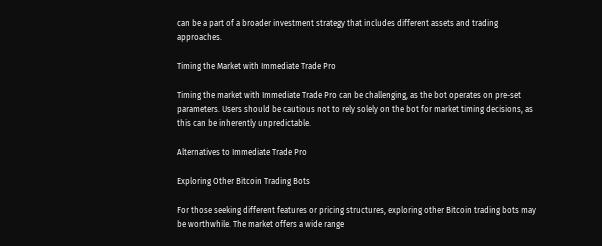can be a part of a broader investment strategy that includes different assets and trading approaches.

Timing the Market with Immediate Trade Pro

Timing the market with Immediate Trade Pro can be challenging, as the bot operates on pre-set parameters. Users should be cautious not to rely solely on the bot for market timing decisions, as this can be inherently unpredictable.

Alternatives to Immediate Trade Pro

Exploring Other Bitcoin Trading Bots

For those seeking different features or pricing structures, exploring other Bitcoin trading bots may be worthwhile. The market offers a wide range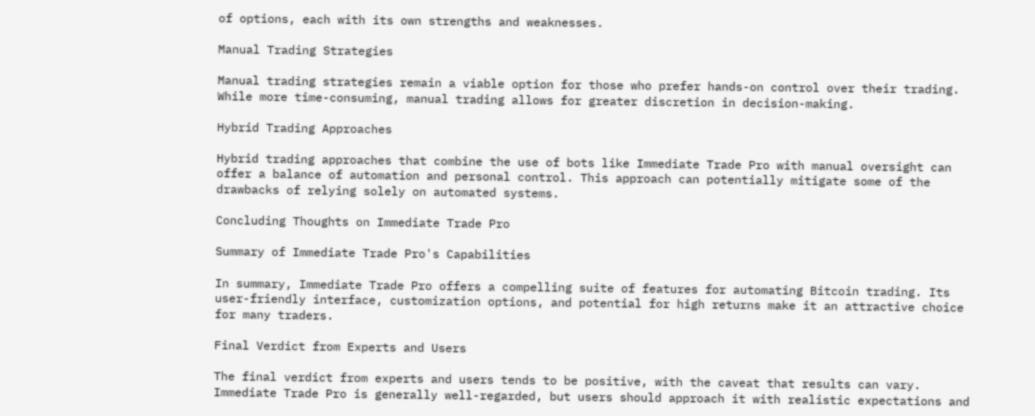of options, each with its own strengths and weaknesses.

Manual Trading Strategies

Manual trading strategies remain a viable option for those who prefer hands-on control over their trading. While more time-consuming, manual trading allows for greater discretion in decision-making.

Hybrid Trading Approaches

Hybrid trading approaches that combine the use of bots like Immediate Trade Pro with manual oversight can offer a balance of automation and personal control. This approach can potentially mitigate some of the drawbacks of relying solely on automated systems.

Concluding Thoughts on Immediate Trade Pro

Summary of Immediate Trade Pro's Capabilities

In summary, Immediate Trade Pro offers a compelling suite of features for automating Bitcoin trading. Its user-friendly interface, customization options, and potential for high returns make it an attractive choice for many traders.

Final Verdict from Experts and Users

The final verdict from experts and users tends to be positive, with the caveat that results can vary. Immediate Trade Pro is generally well-regarded, but users should approach it with realistic expectations and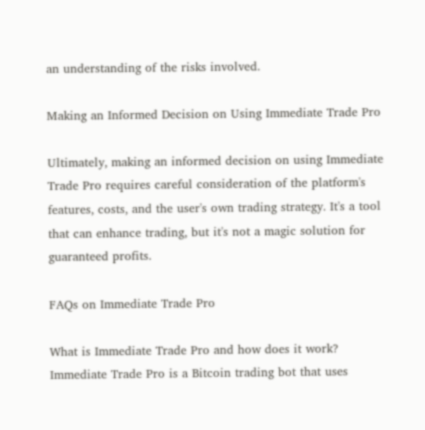an understanding of the risks involved.

Making an Informed Decision on Using Immediate Trade Pro

Ultimately, making an informed decision on using Immediate Trade Pro requires careful consideration of the platform's features, costs, and the user's own trading strategy. It's a tool that can enhance trading, but it's not a magic solution for guaranteed profits.

FAQs on Immediate Trade Pro

What is Immediate Trade Pro and how does it work?
Immediate Trade Pro is a Bitcoin trading bot that uses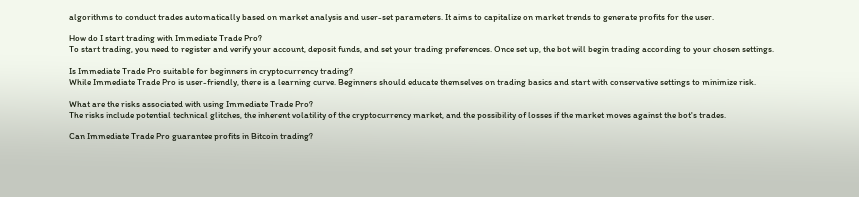algorithms to conduct trades automatically based on market analysis and user-set parameters. It aims to capitalize on market trends to generate profits for the user.

How do I start trading with Immediate Trade Pro?
To start trading, you need to register and verify your account, deposit funds, and set your trading preferences. Once set up, the bot will begin trading according to your chosen settings.

Is Immediate Trade Pro suitable for beginners in cryptocurrency trading?
While Immediate Trade Pro is user-friendly, there is a learning curve. Beginners should educate themselves on trading basics and start with conservative settings to minimize risk.

What are the risks associated with using Immediate Trade Pro?
The risks include potential technical glitches, the inherent volatility of the cryptocurrency market, and the possibility of losses if the market moves against the bot's trades.

Can Immediate Trade Pro guarantee profits in Bitcoin trading?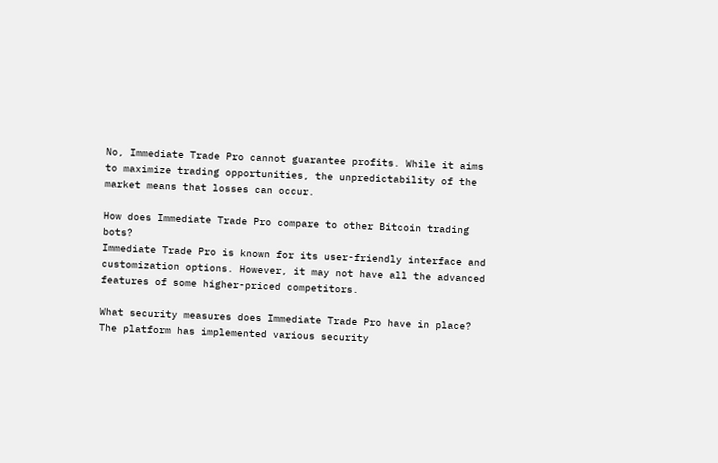No, Immediate Trade Pro cannot guarantee profits. While it aims to maximize trading opportunities, the unpredictability of the market means that losses can occur.

How does Immediate Trade Pro compare to other Bitcoin trading bots?
Immediate Trade Pro is known for its user-friendly interface and customization options. However, it may not have all the advanced features of some higher-priced competitors.

What security measures does Immediate Trade Pro have in place?
The platform has implemented various security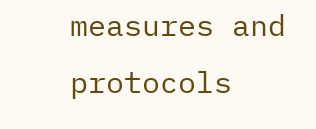measures and protocols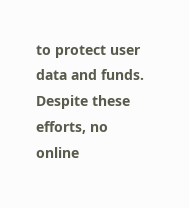to protect user data and funds. Despite these efforts, no online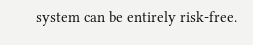system can be entirely risk-free.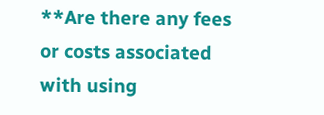**Are there any fees or costs associated with using